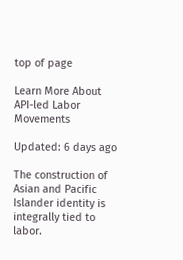top of page

Learn More About API-led Labor Movements

Updated: 6 days ago

The construction of Asian and Pacific Islander identity is integrally tied to labor.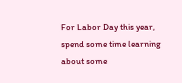For Labor Day this year, spend some time learning about some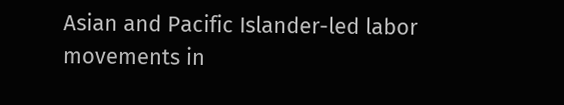Asian and Pacific Islander-led labor movements in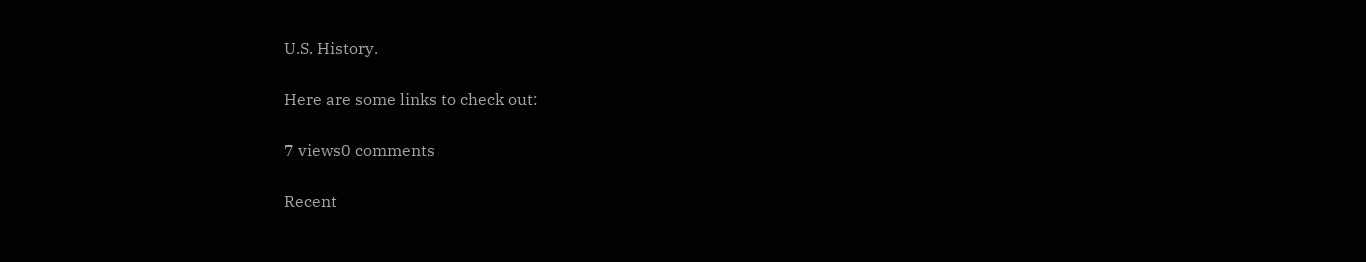U.S. History.

Here are some links to check out:

7 views0 comments

Recent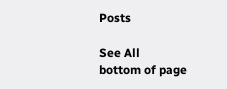Posts

See All
bottom of page